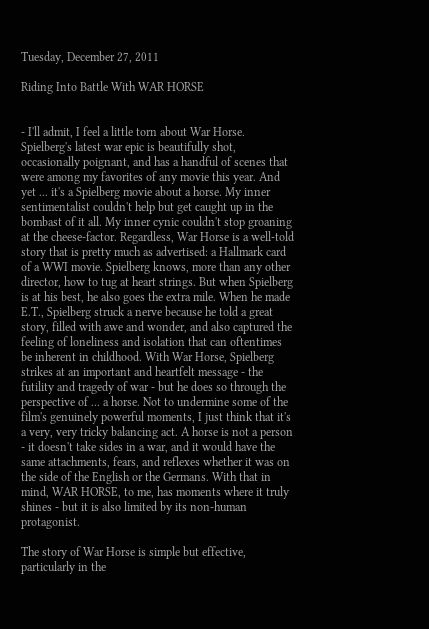Tuesday, December 27, 2011

Riding Into Battle With WAR HORSE


- I'll admit, I feel a little torn about War Horse. Spielberg's latest war epic is beautifully shot, occasionally poignant, and has a handful of scenes that were among my favorites of any movie this year. And yet ... it's a Spielberg movie about a horse. My inner sentimentalist couldn't help but get caught up in the bombast of it all. My inner cynic couldn't stop groaning at the cheese-factor. Regardless, War Horse is a well-told story that is pretty much as advertised: a Hallmark card of a WWI movie. Spielberg knows, more than any other director, how to tug at heart strings. But when Spielberg is at his best, he also goes the extra mile. When he made E.T., Spielberg struck a nerve because he told a great story, filled with awe and wonder, and also captured the feeling of loneliness and isolation that can oftentimes be inherent in childhood. With War Horse, Spielberg strikes at an important and heartfelt message - the futility and tragedy of war - but he does so through the perspective of ... a horse. Not to undermine some of the film's genuinely powerful moments, I just think that it's a very, very tricky balancing act. A horse is not a person - it doesn't take sides in a war, and it would have the same attachments, fears, and reflexes whether it was on the side of the English or the Germans. With that in mind, WAR HORSE, to me, has moments where it truly shines - but it is also limited by its non-human protagonist.

The story of War Horse is simple but effective, particularly in the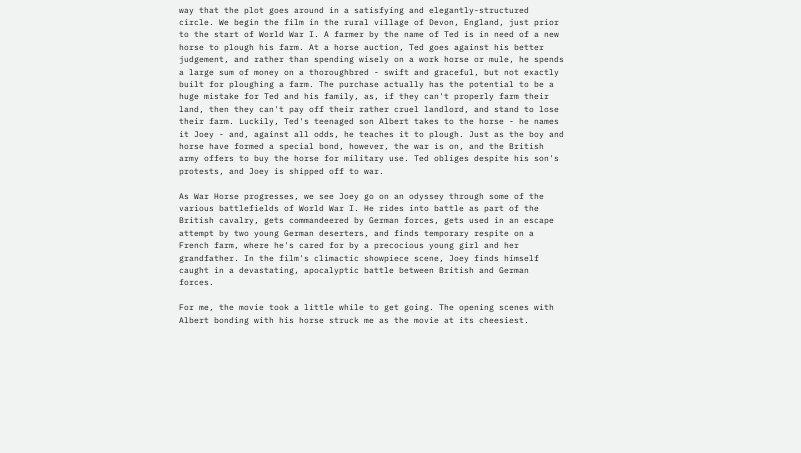way that the plot goes around in a satisfying and elegantly-structured circle. We begin the film in the rural village of Devon, England, just prior to the start of World War I. A farmer by the name of Ted is in need of a new horse to plough his farm. At a horse auction, Ted goes against his better judgement, and rather than spending wisely on a work horse or mule, he spends a large sum of money on a thoroughbred - swift and graceful, but not exactly built for ploughing a farm. The purchase actually has the potential to be a huge mistake for Ted and his family, as, if they can't properly farm their land, then they can't pay off their rather cruel landlord, and stand to lose their farm. Luckily, Ted's teenaged son Albert takes to the horse - he names it Joey - and, against all odds, he teaches it to plough. Just as the boy and horse have formed a special bond, however, the war is on, and the British army offers to buy the horse for military use. Ted obliges despite his son's protests, and Joey is shipped off to war.

As War Horse progresses, we see Joey go on an odyssey through some of the various battlefields of World War I. He rides into battle as part of the British cavalry, gets commandeered by German forces, gets used in an escape attempt by two young German deserters, and finds temporary respite on a French farm, where he's cared for by a precocious young girl and her grandfather. In the film's climactic showpiece scene, Joey finds himself caught in a devastating, apocalyptic battle between British and German forces.

For me, the movie took a little while to get going. The opening scenes with Albert bonding with his horse struck me as the movie at its cheesiest.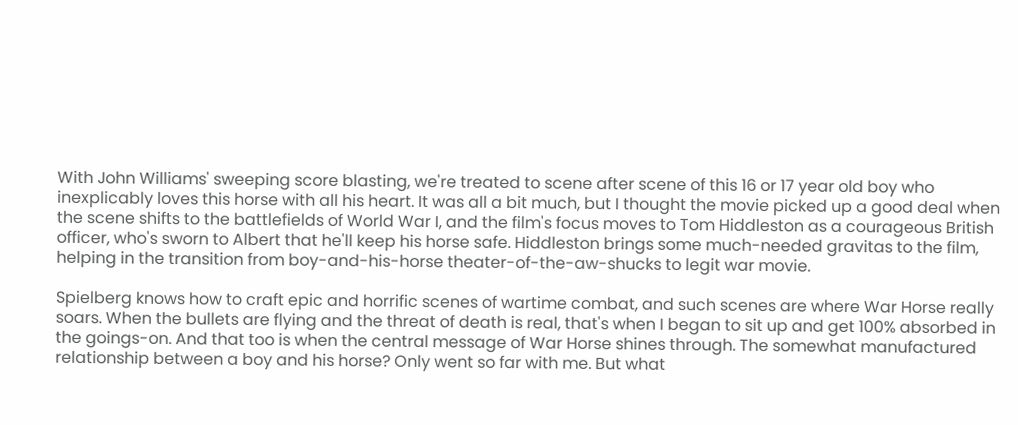With John Williams' sweeping score blasting, we're treated to scene after scene of this 16 or 17 year old boy who inexplicably loves this horse with all his heart. It was all a bit much, but I thought the movie picked up a good deal when the scene shifts to the battlefields of World War I, and the film's focus moves to Tom Hiddleston as a courageous British officer, who's sworn to Albert that he'll keep his horse safe. Hiddleston brings some much-needed gravitas to the film, helping in the transition from boy-and-his-horse theater-of-the-aw-shucks to legit war movie.

Spielberg knows how to craft epic and horrific scenes of wartime combat, and such scenes are where War Horse really soars. When the bullets are flying and the threat of death is real, that's when I began to sit up and get 100% absorbed in the goings-on. And that too is when the central message of War Horse shines through. The somewhat manufactured relationship between a boy and his horse? Only went so far with me. But what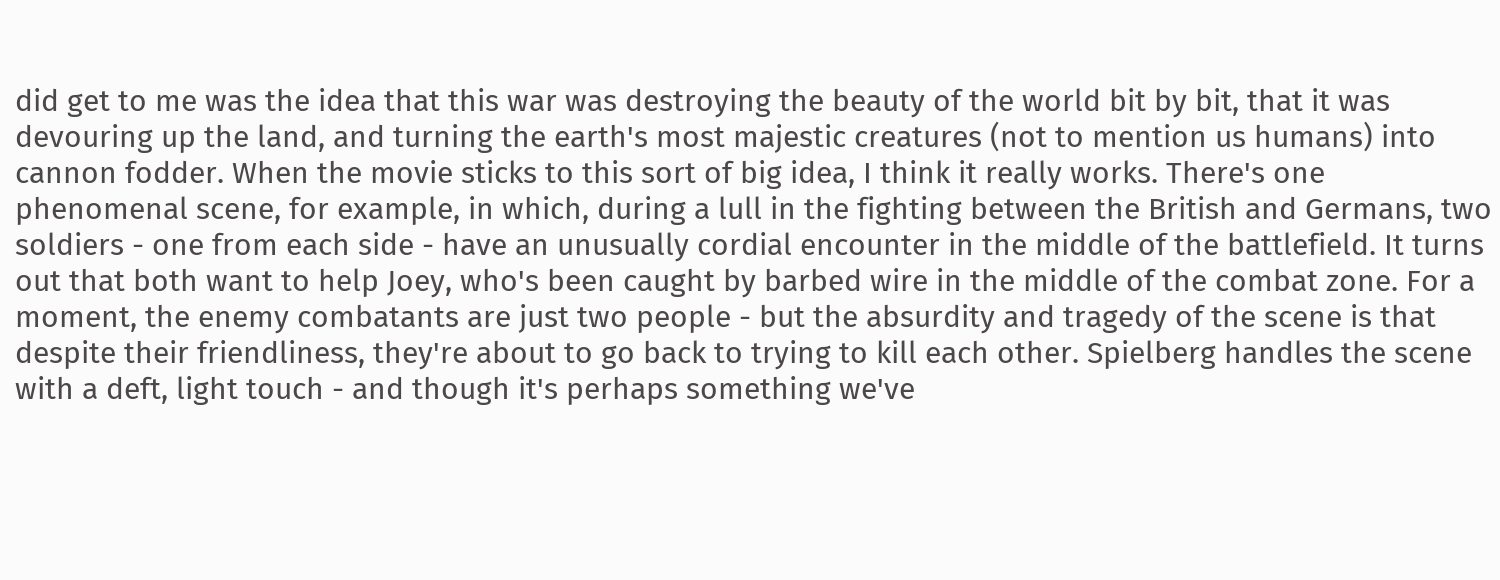did get to me was the idea that this war was destroying the beauty of the world bit by bit, that it was devouring up the land, and turning the earth's most majestic creatures (not to mention us humans) into cannon fodder. When the movie sticks to this sort of big idea, I think it really works. There's one phenomenal scene, for example, in which, during a lull in the fighting between the British and Germans, two soldiers - one from each side - have an unusually cordial encounter in the middle of the battlefield. It turns out that both want to help Joey, who's been caught by barbed wire in the middle of the combat zone. For a moment, the enemy combatants are just two people - but the absurdity and tragedy of the scene is that despite their friendliness, they're about to go back to trying to kill each other. Spielberg handles the scene with a deft, light touch - and though it's perhaps something we've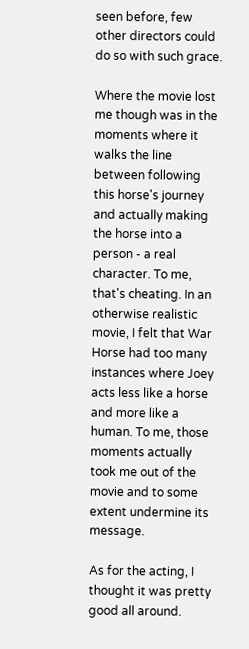seen before, few other directors could do so with such grace.

Where the movie lost me though was in the moments where it walks the line between following this horse's journey and actually making the horse into a person - a real character. To me, that's cheating. In an otherwise realistic movie, I felt that War Horse had too many instances where Joey acts less like a horse and more like a human. To me, those moments actually took me out of the movie and to some extent undermine its message.

As for the acting, I thought it was pretty good all around.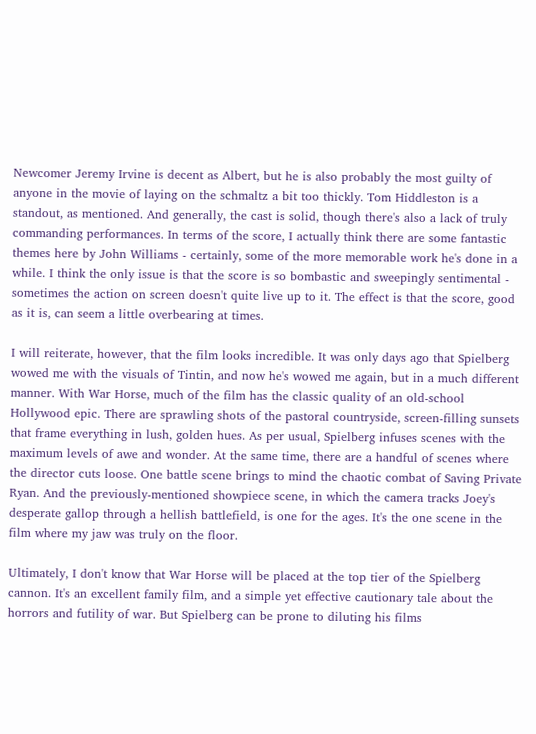Newcomer Jeremy Irvine is decent as Albert, but he is also probably the most guilty of anyone in the movie of laying on the schmaltz a bit too thickly. Tom Hiddleston is a standout, as mentioned. And generally, the cast is solid, though there's also a lack of truly commanding performances. In terms of the score, I actually think there are some fantastic themes here by John Williams - certainly, some of the more memorable work he's done in a while. I think the only issue is that the score is so bombastic and sweepingly sentimental - sometimes the action on screen doesn't quite live up to it. The effect is that the score, good as it is, can seem a little overbearing at times.

I will reiterate, however, that the film looks incredible. It was only days ago that Spielberg wowed me with the visuals of Tintin, and now he's wowed me again, but in a much different manner. With War Horse, much of the film has the classic quality of an old-school Hollywood epic. There are sprawling shots of the pastoral countryside, screen-filling sunsets that frame everything in lush, golden hues. As per usual, Spielberg infuses scenes with the maximum levels of awe and wonder. At the same time, there are a handful of scenes where the director cuts loose. One battle scene brings to mind the chaotic combat of Saving Private Ryan. And the previously-mentioned showpiece scene, in which the camera tracks Joey's desperate gallop through a hellish battlefield, is one for the ages. It's the one scene in the film where my jaw was truly on the floor.

Ultimately, I don't know that War Horse will be placed at the top tier of the Spielberg cannon. It's an excellent family film, and a simple yet effective cautionary tale about the horrors and futility of war. But Spielberg can be prone to diluting his films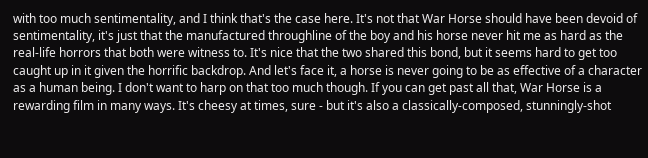with too much sentimentality, and I think that's the case here. It's not that War Horse should have been devoid of sentimentality, it's just that the manufactured throughline of the boy and his horse never hit me as hard as the real-life horrors that both were witness to. It's nice that the two shared this bond, but it seems hard to get too caught up in it given the horrific backdrop. And let's face it, a horse is never going to be as effective of a character as a human being. I don't want to harp on that too much though. If you can get past all that, War Horse is a rewarding film in many ways. It's cheesy at times, sure - but it's also a classically-composed, stunningly-shot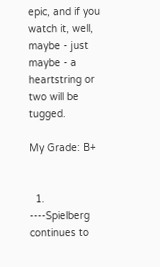epic, and if you watch it, well, maybe - just maybe - a heartstring or two will be tugged.

My Grade: B+


  1. ----Spielberg continues to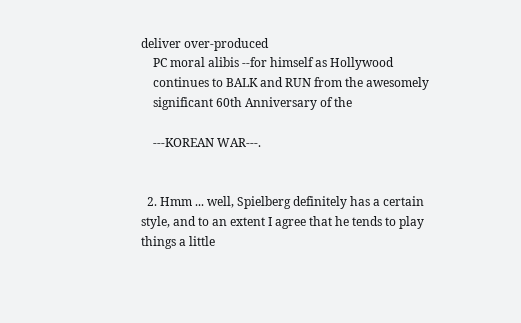deliver over-produced
    PC moral alibis --for himself as Hollywood
    continues to BALK and RUN from the awesomely
    significant 60th Anniversary of the

    ---KOREAN WAR---.


  2. Hmm ... well, Spielberg definitely has a certain style, and to an extent I agree that he tends to play things a little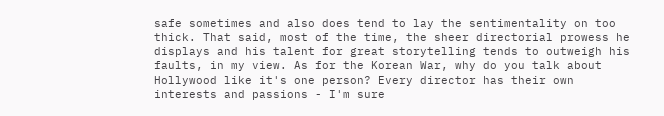safe sometimes and also does tend to lay the sentimentality on too thick. That said, most of the time, the sheer directorial prowess he displays and his talent for great storytelling tends to outweigh his faults, in my view. As for the Korean War, why do you talk about Hollywood like it's one person? Every director has their own interests and passions - I'm sure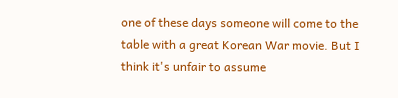one of these days someone will come to the table with a great Korean War movie. But I think it's unfair to assume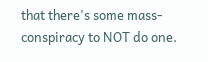that there's some mass-conspiracy to NOT do one.